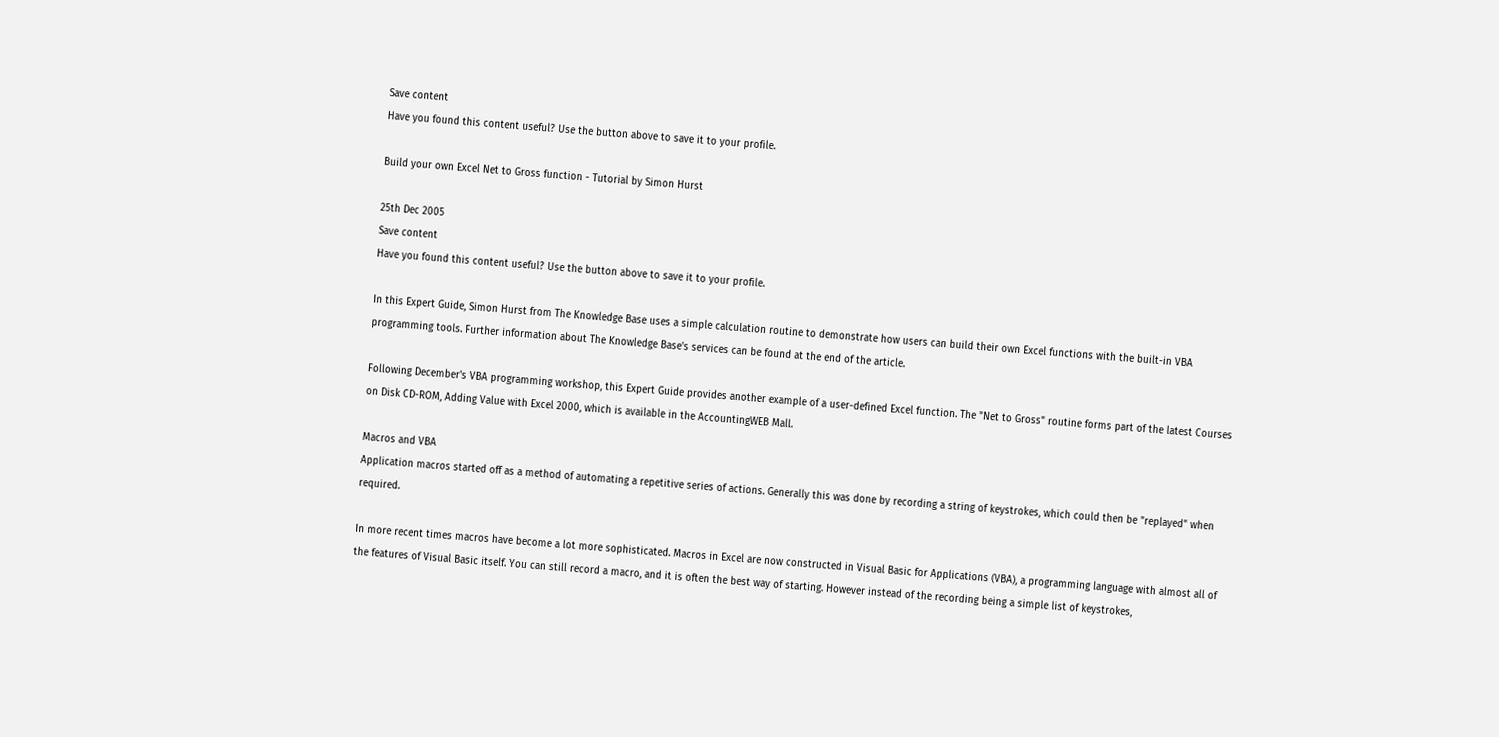Save content
Have you found this content useful? Use the button above to save it to your profile.

Build your own Excel Net to Gross function - Tutorial by Simon Hurst

25th Dec 2005
Save content
Have you found this content useful? Use the button above to save it to your profile.

In this Expert Guide, Simon Hurst from The Knowledge Base uses a simple calculation routine to demonstrate how users can build their own Excel functions with the built-in VBA programming tools. Further information about The Knowledge Base's services can be found at the end of the article.

Following December's VBA programming workshop, this Expert Guide provides another example of a user-defined Excel function. The "Net to Gross" routine forms part of the latest Courses on Disk CD-ROM, Adding Value with Excel 2000, which is available in the AccountingWEB Mall.

Macros and VBA
Application macros started off as a method of automating a repetitive series of actions. Generally this was done by recording a string of keystrokes, which could then be "replayed" when required.

In more recent times macros have become a lot more sophisticated. Macros in Excel are now constructed in Visual Basic for Applications (VBA), a programming language with almost all of the features of Visual Basic itself. You can still record a macro, and it is often the best way of starting. However instead of the recording being a simple list of keystrokes,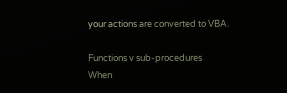your actions are converted to VBA.

Functions v sub-procedures
When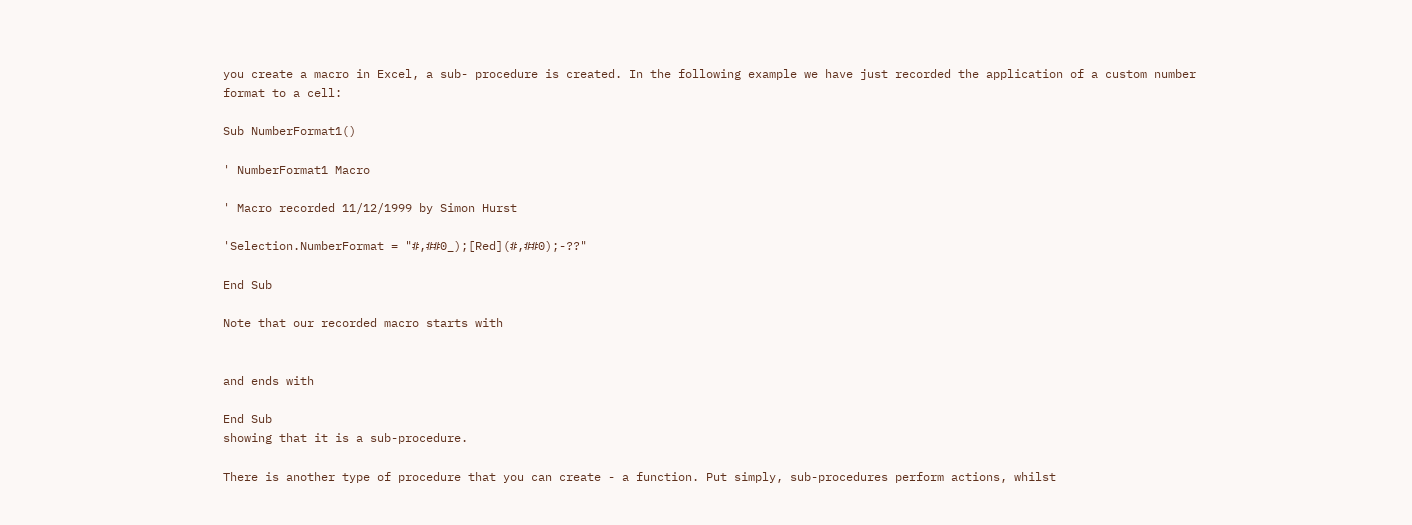you create a macro in Excel, a sub- procedure is created. In the following example we have just recorded the application of a custom number format to a cell:

Sub NumberFormat1()

' NumberFormat1 Macro

' Macro recorded 11/12/1999 by Simon Hurst

'Selection.NumberFormat = "#,##0_);[Red](#,##0);-??"

End Sub

Note that our recorded macro starts with


and ends with

End Sub
showing that it is a sub-procedure.

There is another type of procedure that you can create - a function. Put simply, sub-procedures perform actions, whilst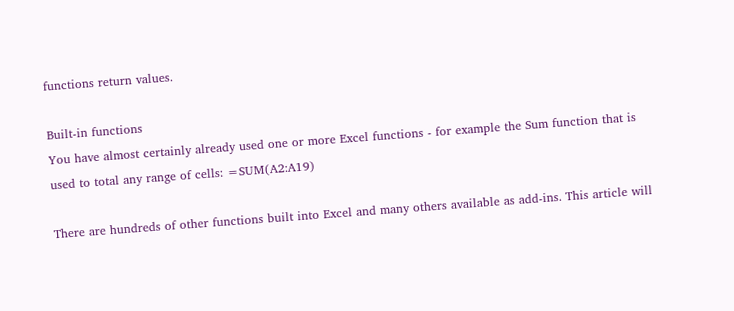functions return values.

Built-in functions
You have almost certainly already used one or more Excel functions - for example the Sum function that is used to total any range of cells: =SUM(A2:A19)

There are hundreds of other functions built into Excel and many others available as add-ins. This article will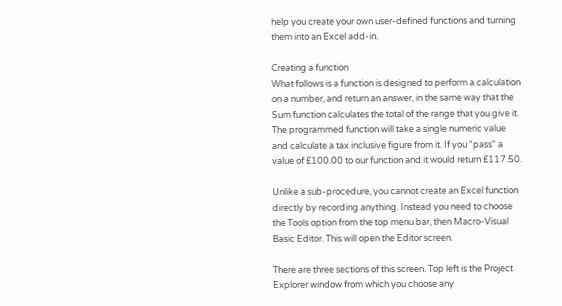help you create your own user-defined functions and turning them into an Excel add-in.

Creating a function
What follows is a function is designed to perform a calculation on a number, and return an answer, in the same way that the Sum function calculates the total of the range that you give it. The programmed function will take a single numeric value and calculate a tax inclusive figure from it. If you "pass" a value of £100.00 to our function and it would return £117.50.

Unlike a sub-procedure, you cannot create an Excel function directly by recording anything. Instead you need to choose the Tools option from the top menu bar, then Macro-Visual Basic Editor. This will open the Editor screen.

There are three sections of this screen. Top left is the Project Explorer window from which you choose any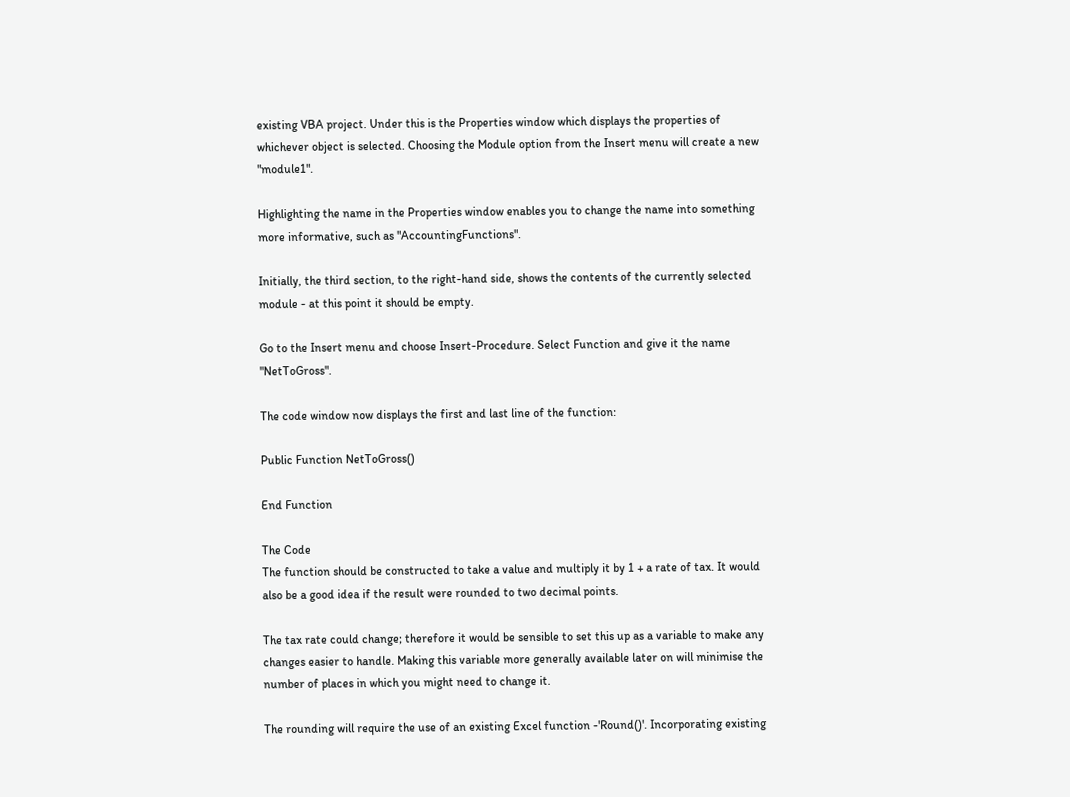existing VBA project. Under this is the Properties window which displays the properties of whichever object is selected. Choosing the Module option from the Insert menu will create a new "module1".

Highlighting the name in the Properties window enables you to change the name into something more informative, such as "AccountingFunctions".

Initially, the third section, to the right-hand side, shows the contents of the currently selected module - at this point it should be empty.

Go to the Insert menu and choose Insert-Procedure. Select Function and give it the name "NetToGross".

The code window now displays the first and last line of the function:

Public Function NetToGross()

End Function

The Code
The function should be constructed to take a value and multiply it by 1 + a rate of tax. It would also be a good idea if the result were rounded to two decimal points.

The tax rate could change; therefore it would be sensible to set this up as a variable to make any changes easier to handle. Making this variable more generally available later on will minimise the number of places in which you might need to change it.

The rounding will require the use of an existing Excel function -'Round()'. Incorporating existing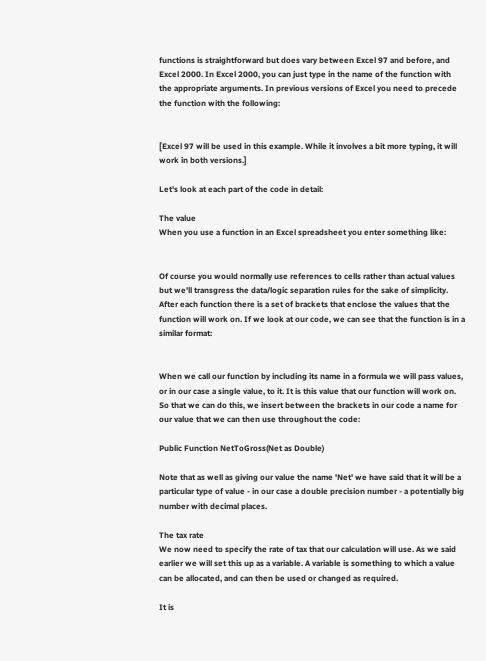functions is straightforward but does vary between Excel 97 and before, and Excel 2000. In Excel 2000, you can just type in the name of the function with the appropriate arguments. In previous versions of Excel you need to precede the function with the following:


[Excel 97 will be used in this example. While it involves a bit more typing, it will work in both versions.]

Let's look at each part of the code in detail:

The value
When you use a function in an Excel spreadsheet you enter something like:


Of course you would normally use references to cells rather than actual values but we'll transgress the data/logic separation rules for the sake of simplicity.
After each function there is a set of brackets that enclose the values that the function will work on. If we look at our code, we can see that the function is in a similar format:


When we call our function by including its name in a formula we will pass values, or in our case a single value, to it. It is this value that our function will work on. So that we can do this, we insert between the brackets in our code a name for our value that we can then use throughout the code:

Public Function NetToGross(Net as Double)

Note that as well as giving our value the name 'Net' we have said that it will be a particular type of value - in our case a double precision number - a potentially big number with decimal places.

The tax rate
We now need to specify the rate of tax that our calculation will use. As we said earlier we will set this up as a variable. A variable is something to which a value can be allocated, and can then be used or changed as required.

It is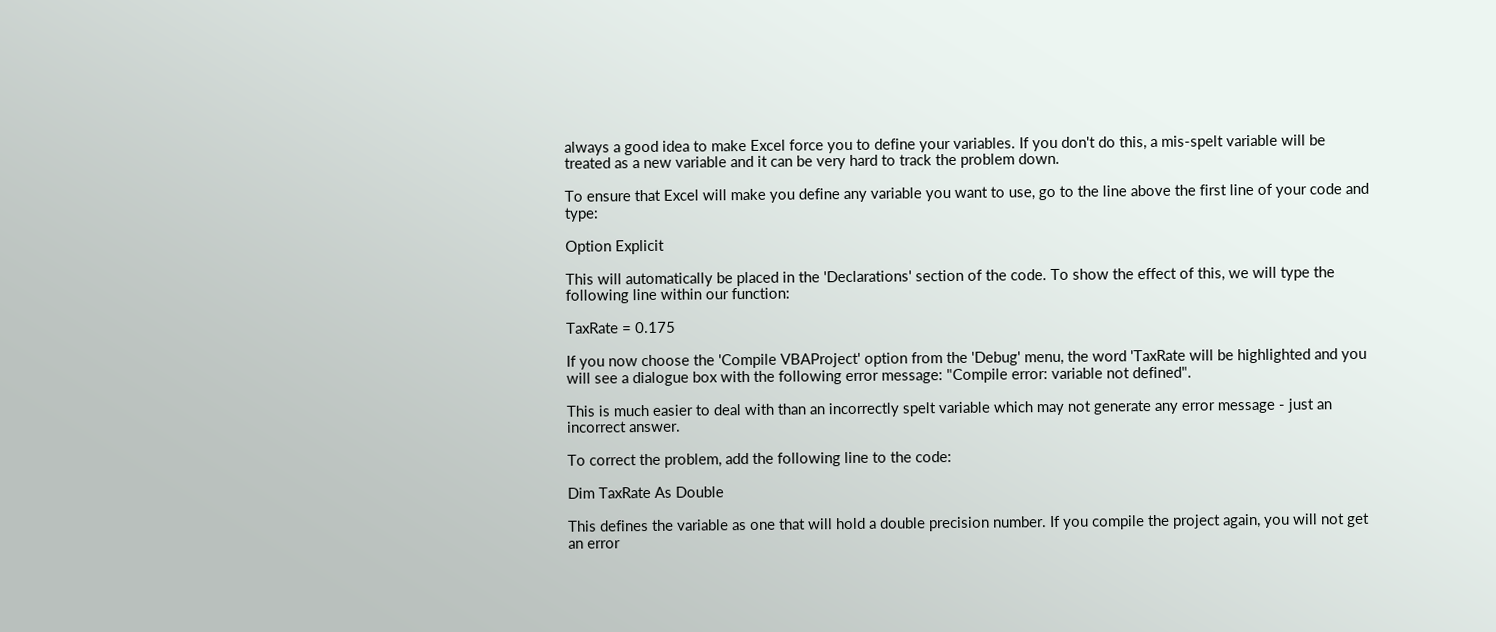always a good idea to make Excel force you to define your variables. If you don't do this, a mis-spelt variable will be treated as a new variable and it can be very hard to track the problem down.

To ensure that Excel will make you define any variable you want to use, go to the line above the first line of your code and type:

Option Explicit

This will automatically be placed in the 'Declarations' section of the code. To show the effect of this, we will type the following line within our function:

TaxRate = 0.175

If you now choose the 'Compile VBAProject' option from the 'Debug' menu, the word 'TaxRate will be highlighted and you will see a dialogue box with the following error message: "Compile error: variable not defined".

This is much easier to deal with than an incorrectly spelt variable which may not generate any error message - just an incorrect answer.

To correct the problem, add the following line to the code:

Dim TaxRate As Double

This defines the variable as one that will hold a double precision number. If you compile the project again, you will not get an error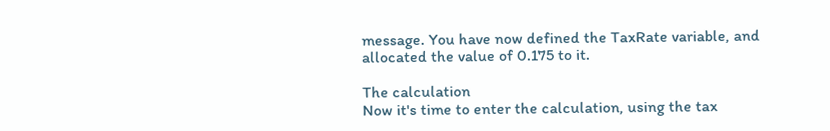message. You have now defined the TaxRate variable, and allocated the value of 0.175 to it.

The calculation
Now it's time to enter the calculation, using the tax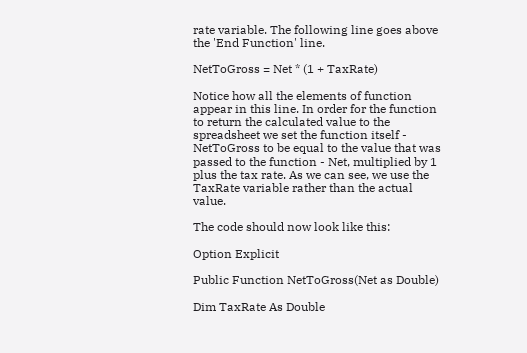rate variable. The following line goes above the 'End Function' line.

NetToGross = Net * (1 + TaxRate)

Notice how all the elements of function appear in this line. In order for the function to return the calculated value to the spreadsheet we set the function itself - NetToGross to be equal to the value that was passed to the function - Net, multiplied by 1 plus the tax rate. As we can see, we use the TaxRate variable rather than the actual value.

The code should now look like this:

Option Explicit

Public Function NetToGross(Net as Double)

Dim TaxRate As Double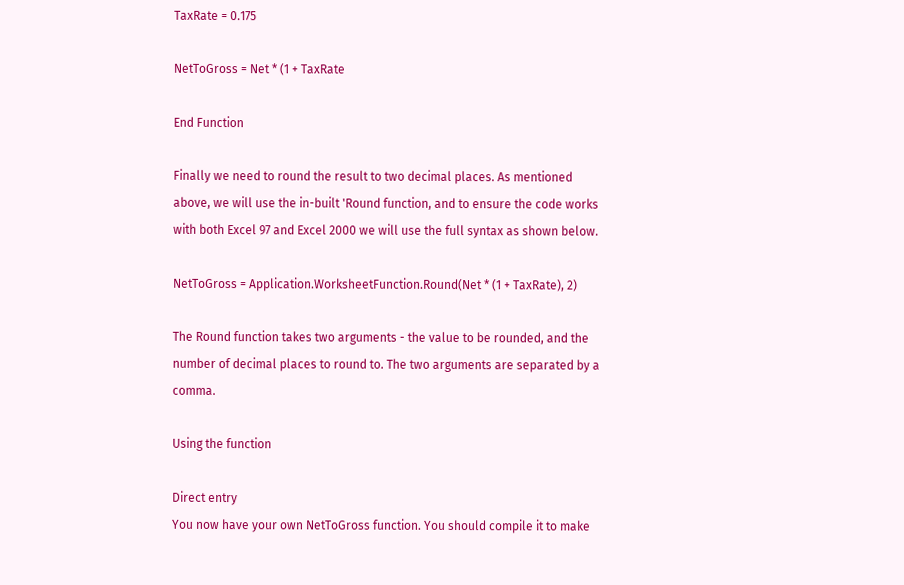TaxRate = 0.175

NetToGross = Net * (1 + TaxRate

End Function

Finally we need to round the result to two decimal places. As mentioned above, we will use the in-built 'Round function, and to ensure the code works with both Excel 97 and Excel 2000 we will use the full syntax as shown below.

NetToGross = Application.WorksheetFunction.Round(Net * (1 + TaxRate), 2)

The Round function takes two arguments - the value to be rounded, and the number of decimal places to round to. The two arguments are separated by a comma.

Using the function

Direct entry
You now have your own NetToGross function. You should compile it to make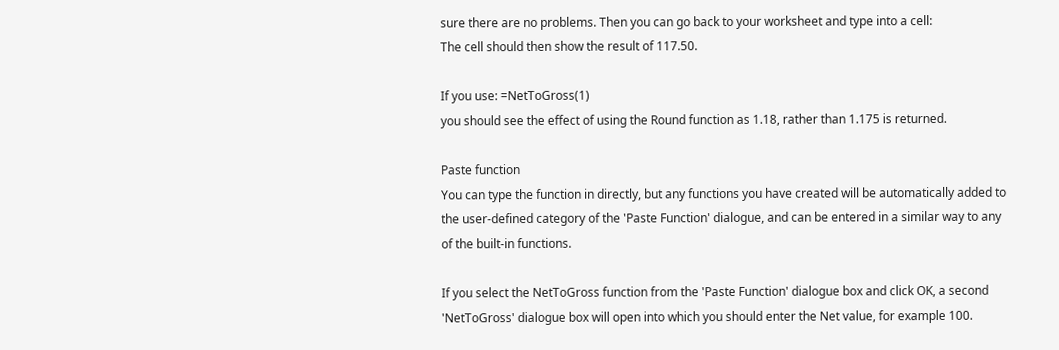sure there are no problems. Then you can go back to your worksheet and type into a cell:
The cell should then show the result of 117.50.

If you use: =NetToGross(1)
you should see the effect of using the Round function as 1.18, rather than 1.175 is returned.

Paste function
You can type the function in directly, but any functions you have created will be automatically added to the user-defined category of the 'Paste Function' dialogue, and can be entered in a similar way to any of the built-in functions.

If you select the NetToGross function from the 'Paste Function' dialogue box and click OK, a second 'NetToGross' dialogue box will open into which you should enter the Net value, for example 100.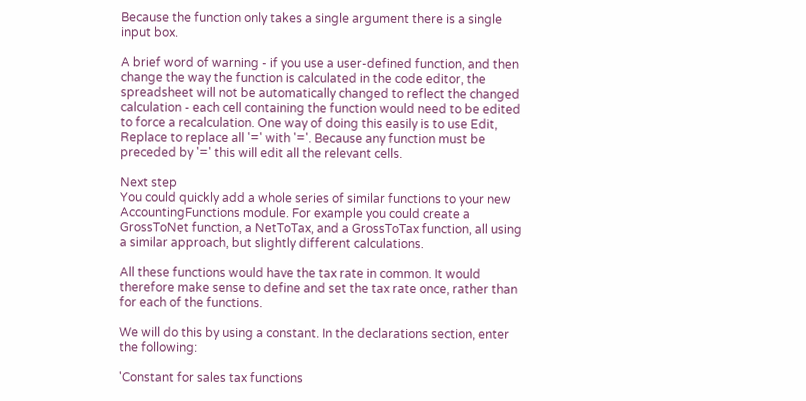Because the function only takes a single argument there is a single input box.

A brief word of warning - if you use a user-defined function, and then change the way the function is calculated in the code editor, the spreadsheet will not be automatically changed to reflect the changed calculation - each cell containing the function would need to be edited to force a recalculation. One way of doing this easily is to use Edit, Replace to replace all '=' with '='. Because any function must be preceded by '=' this will edit all the relevant cells.

Next step
You could quickly add a whole series of similar functions to your new AccountingFunctions module. For example you could create a GrossToNet function, a NetToTax, and a GrossToTax function, all using a similar approach, but slightly different calculations.

All these functions would have the tax rate in common. It would therefore make sense to define and set the tax rate once, rather than for each of the functions.

We will do this by using a constant. In the declarations section, enter the following:

'Constant for sales tax functions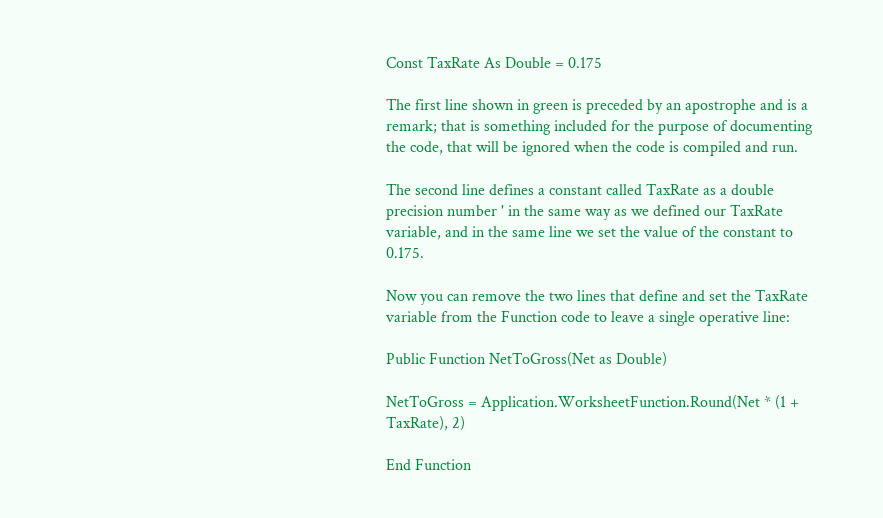Const TaxRate As Double = 0.175

The first line shown in green is preceded by an apostrophe and is a remark; that is something included for the purpose of documenting the code, that will be ignored when the code is compiled and run.

The second line defines a constant called TaxRate as a double precision number ' in the same way as we defined our TaxRate variable, and in the same line we set the value of the constant to 0.175.

Now you can remove the two lines that define and set the TaxRate variable from the Function code to leave a single operative line:

Public Function NetToGross(Net as Double)

NetToGross = Application.WorksheetFunction.Round(Net * (1 + TaxRate), 2)

End Function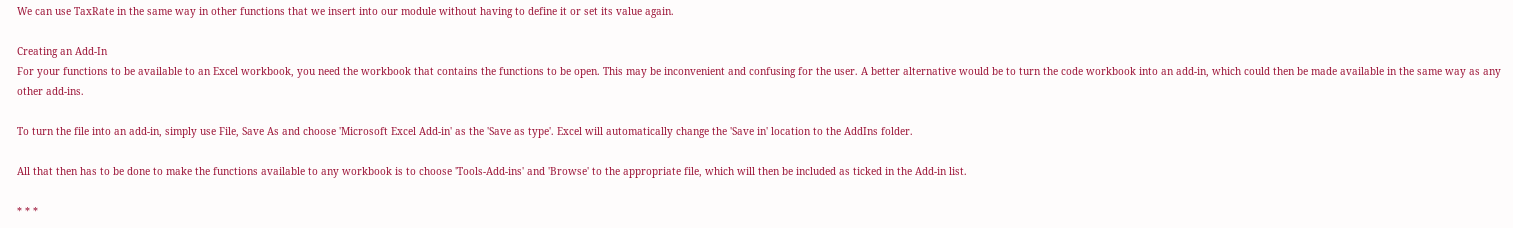We can use TaxRate in the same way in other functions that we insert into our module without having to define it or set its value again.

Creating an Add-In
For your functions to be available to an Excel workbook, you need the workbook that contains the functions to be open. This may be inconvenient and confusing for the user. A better alternative would be to turn the code workbook into an add-in, which could then be made available in the same way as any other add-ins.

To turn the file into an add-in, simply use File, Save As and choose 'Microsoft Excel Add-in' as the 'Save as type'. Excel will automatically change the 'Save in' location to the AddIns folder.

All that then has to be done to make the functions available to any workbook is to choose 'Tools-Add-ins' and 'Browse' to the appropriate file, which will then be included as ticked in the Add-in list.

* * *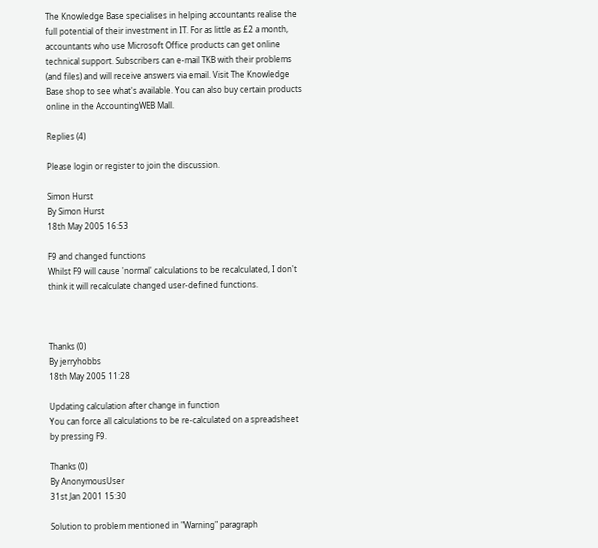The Knowledge Base specialises in helping accountants realise the full potential of their investment in IT. For as little as £2 a month, accountants who use Microsoft Office products can get online technical support. Subscribers can e-mail TKB with their problems (and files) and will receive answers via email. Visit The Knowledge Base shop to see what's available. You can also buy certain products online in the AccountingWEB Mall.

Replies (4)

Please login or register to join the discussion.

Simon Hurst
By Simon Hurst
18th May 2005 16:53

F9 and changed functions
Whilst F9 will cause 'normal' calculations to be recalculated, I don't think it will recalculate changed user-defined functions.



Thanks (0)
By jerryhobbs
18th May 2005 11:28

Updating calculation after change in function
You can force all calculations to be re-calculated on a spreadsheet by pressing F9.

Thanks (0)
By AnonymousUser
31st Jan 2001 15:30

Solution to problem mentioned in "Warning" paragraph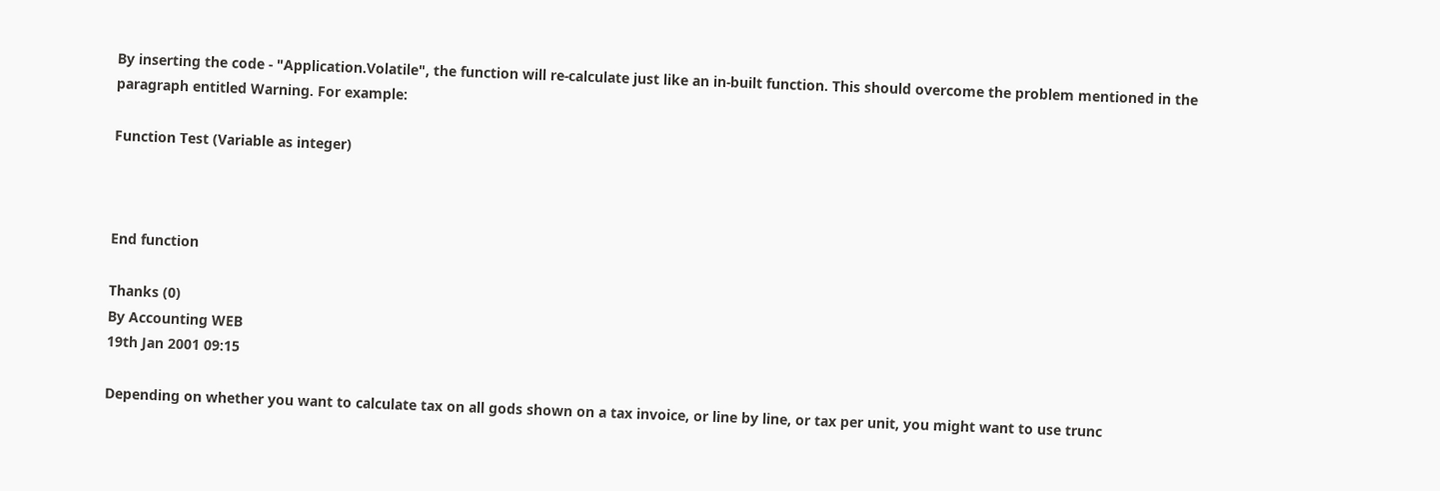By inserting the code - "Application.Volatile", the function will re-calculate just like an in-built function. This should overcome the problem mentioned in the paragraph entitled Warning. For example:

Function Test (Variable as integer)



End function

Thanks (0)
By Accounting WEB
19th Jan 2001 09:15

Depending on whether you want to calculate tax on all gods shown on a tax invoice, or line by line, or tax per unit, you might want to use trunc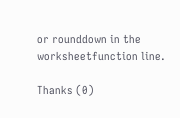or rounddown in the worksheetfunction line.

Thanks (0)